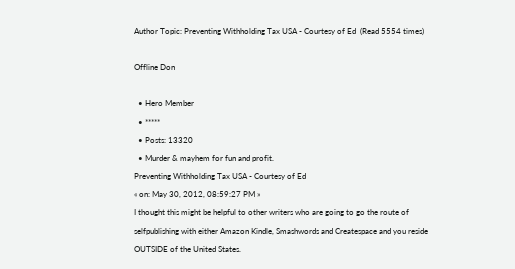Author Topic: Preventing Withholding Tax USA - Courtesy of Ed  (Read 5554 times)

Offline Don

  • Hero Member
  • *****
  • Posts: 13320
  • Murder & mayhem for fun and profit.
Preventing Withholding Tax USA - Courtesy of Ed
« on: May 30, 2012, 08:59:27 PM »
I thought this might be helpful to other writers who are going to go the route of selfpublishing with either Amazon Kindle, Smashwords and Createspace and you reside OUTSIDE of the United States.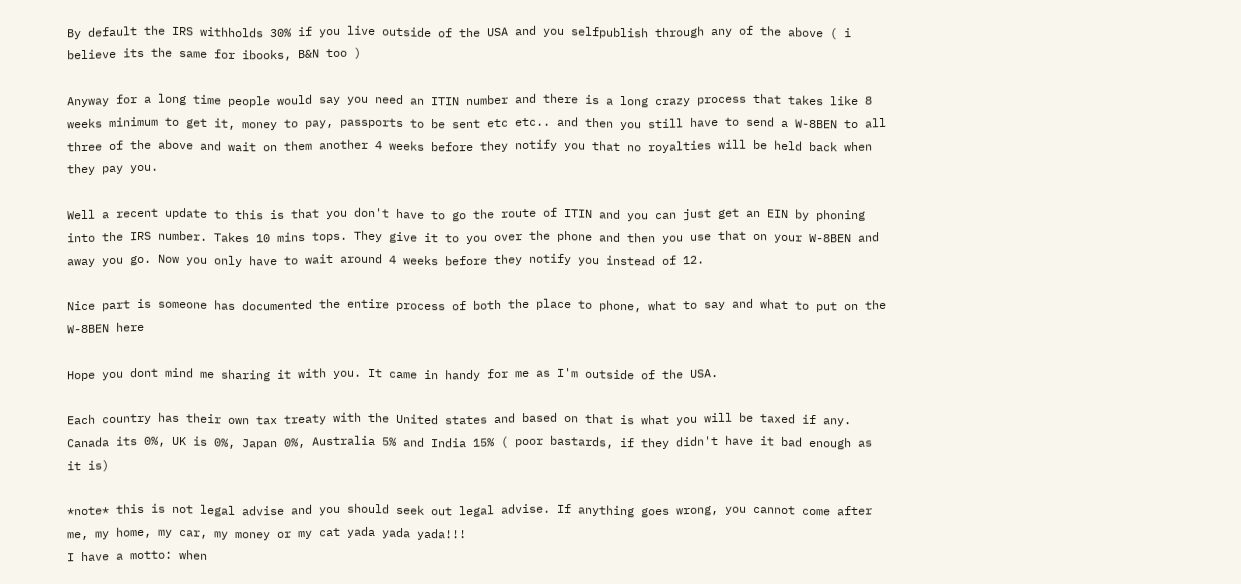By default the IRS withholds 30% if you live outside of the USA and you selfpublish through any of the above ( i believe its the same for ibooks, B&N too )

Anyway for a long time people would say you need an ITIN number and there is a long crazy process that takes like 8 weeks minimum to get it, money to pay, passports to be sent etc etc.. and then you still have to send a W-8BEN to all three of the above and wait on them another 4 weeks before they notify you that no royalties will be held back when they pay you.

Well a recent update to this is that you don't have to go the route of ITIN and you can just get an EIN by phoning into the IRS number. Takes 10 mins tops. They give it to you over the phone and then you use that on your W-8BEN and away you go. Now you only have to wait around 4 weeks before they notify you instead of 12.

Nice part is someone has documented the entire process of both the place to phone, what to say and what to put on the W-8BEN here

Hope you dont mind me sharing it with you. It came in handy for me as I'm outside of the USA.

Each country has their own tax treaty with the United states and based on that is what you will be taxed if any. Canada its 0%, UK is 0%, Japan 0%, Australia 5% and India 15% ( poor bastards, if they didn't have it bad enough as it is)

*note* this is not legal advise and you should seek out legal advise. If anything goes wrong, you cannot come after me, my home, my car, my money or my cat yada yada yada!!!
I have a motto: when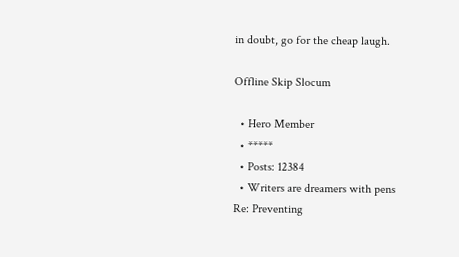in doubt, go for the cheap laugh.

Offline Skip Slocum

  • Hero Member
  • *****
  • Posts: 12384
  • Writers are dreamers with pens
Re: Preventing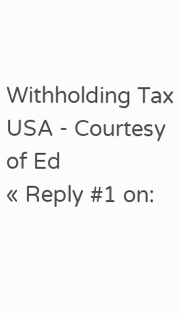Withholding Tax USA - Courtesy of Ed
« Reply #1 on: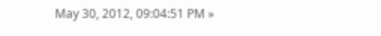May 30, 2012, 09:04:51 PM »